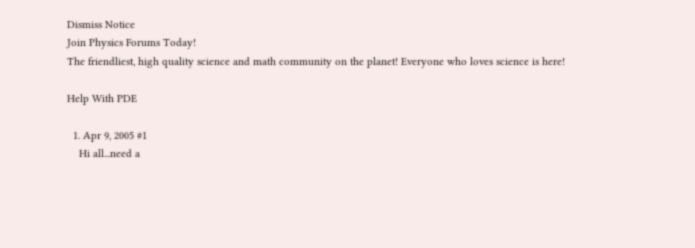Dismiss Notice
Join Physics Forums Today!
The friendliest, high quality science and math community on the planet! Everyone who loves science is here!

Help With PDE

  1. Apr 9, 2005 #1
    Hi all...need a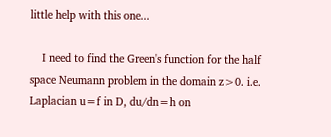little help with this one...

    I need to find the Green's function for the half space Neumann problem in the domain z>0. i.e. Laplacian u=f in D, du/dn=h on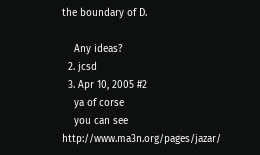the boundary of D.

    Any ideas?
  2. jcsd
  3. Apr 10, 2005 #2
    ya of corse
    you can see http://www.ma3n.org/pages/jazar/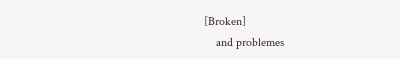[Broken]
    and problemes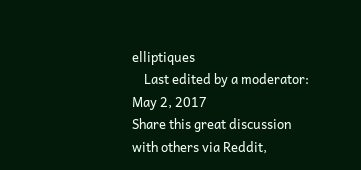elliptiques
    Last edited by a moderator: May 2, 2017
Share this great discussion with others via Reddit,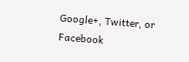Google+, Twitter, or Facebook